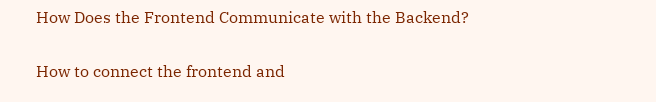How Does the Frontend Communicate with the Backend?

How to connect the frontend and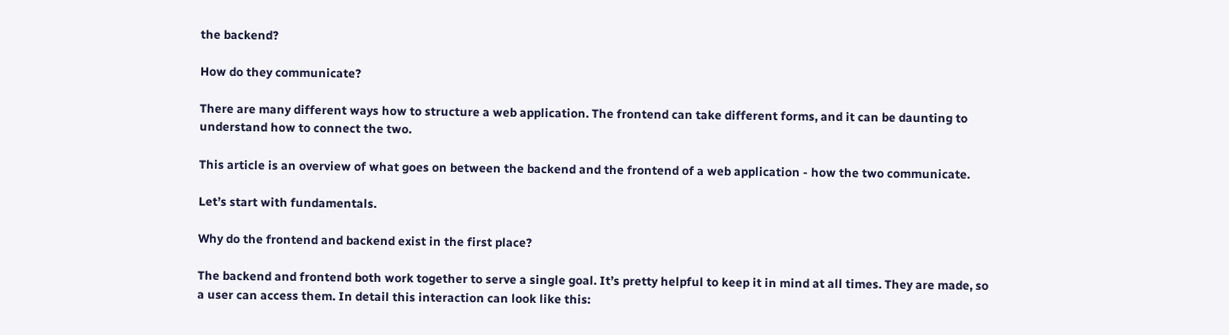the backend?

How do they communicate?

There are many different ways how to structure a web application. The frontend can take different forms, and it can be daunting to understand how to connect the two.

This article is an overview of what goes on between the backend and the frontend of a web application - how the two communicate.

Let’s start with fundamentals.

Why do the frontend and backend exist in the first place?

The backend and frontend both work together to serve a single goal. It’s pretty helpful to keep it in mind at all times. They are made, so a user can access them. In detail this interaction can look like this: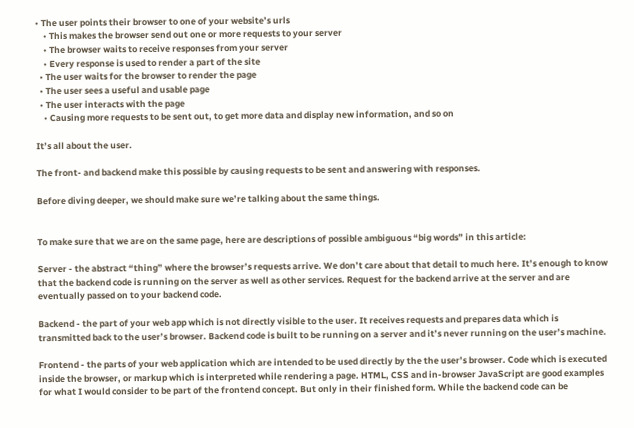• The user points their browser to one of your website’s urls
    • This makes the browser send out one or more requests to your server
    • The browser waits to receive responses from your server
    • Every response is used to render a part of the site
  • The user waits for the browser to render the page
  • The user sees a useful and usable page
  • The user interacts with the page
    • Causing more requests to be sent out, to get more data and display new information, and so on

It’s all about the user.

The front- and backend make this possible by causing requests to be sent and answering with responses.

Before diving deeper, we should make sure we’re talking about the same things.


To make sure that we are on the same page, here are descriptions of possible ambiguous “big words” in this article:

Server - the abstract “thing” where the browser’s requests arrive. We don’t care about that detail to much here. It’s enough to know that the backend code is running on the server as well as other services. Request for the backend arrive at the server and are eventually passed on to your backend code.

Backend - the part of your web app which is not directly visible to the user. It receives requests and prepares data which is transmitted back to the user’s browser. Backend code is built to be running on a server and it’s never running on the user’s machine.

Frontend - the parts of your web application which are intended to be used directly by the the user’s browser. Code which is executed inside the browser, or markup which is interpreted while rendering a page. HTML, CSS and in-browser JavaScript are good examples for what I would consider to be part of the frontend concept. But only in their finished form. While the backend code can be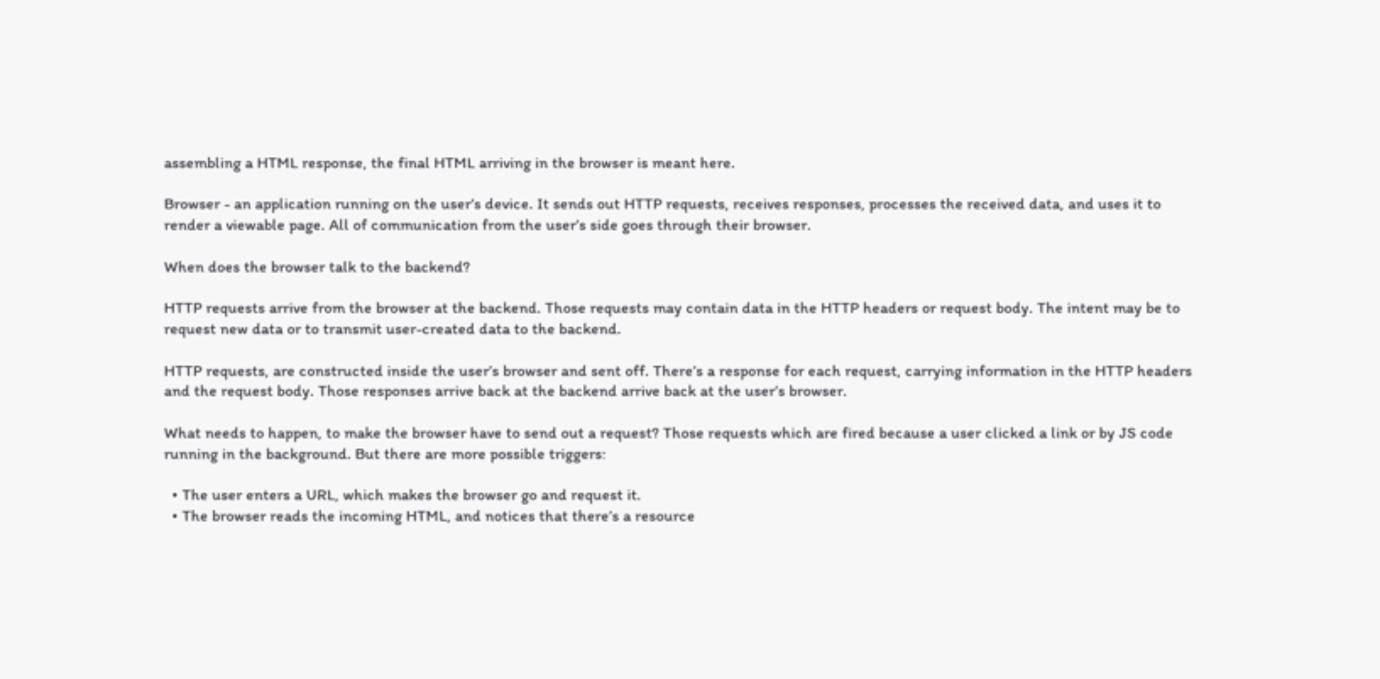assembling a HTML response, the final HTML arriving in the browser is meant here.

Browser - an application running on the user’s device. It sends out HTTP requests, receives responses, processes the received data, and uses it to render a viewable page. All of communication from the user’s side goes through their browser.

When does the browser talk to the backend?

HTTP requests arrive from the browser at the backend. Those requests may contain data in the HTTP headers or request body. The intent may be to request new data or to transmit user-created data to the backend.

HTTP requests, are constructed inside the user’s browser and sent off. There’s a response for each request, carrying information in the HTTP headers and the request body. Those responses arrive back at the backend arrive back at the user’s browser.

What needs to happen, to make the browser have to send out a request? Those requests which are fired because a user clicked a link or by JS code running in the background. But there are more possible triggers:

  • The user enters a URL, which makes the browser go and request it.
  • The browser reads the incoming HTML, and notices that there’s a resource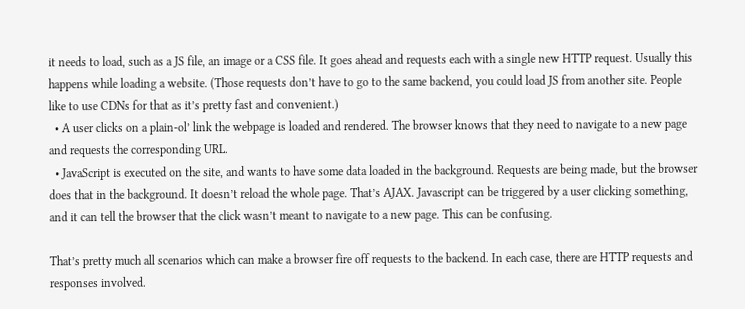it needs to load, such as a JS file, an image or a CSS file. It goes ahead and requests each with a single new HTTP request. Usually this happens while loading a website. (Those requests don’t have to go to the same backend, you could load JS from another site. People like to use CDNs for that as it’s pretty fast and convenient.)
  • A user clicks on a plain-ol’ link the webpage is loaded and rendered. The browser knows that they need to navigate to a new page and requests the corresponding URL.
  • JavaScript is executed on the site, and wants to have some data loaded in the background. Requests are being made, but the browser does that in the background. It doesn’t reload the whole page. That’s AJAX. Javascript can be triggered by a user clicking something, and it can tell the browser that the click wasn’t meant to navigate to a new page. This can be confusing.

That’s pretty much all scenarios which can make a browser fire off requests to the backend. In each case, there are HTTP requests and responses involved.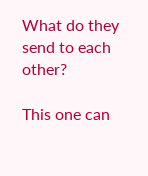What do they send to each other?

This one can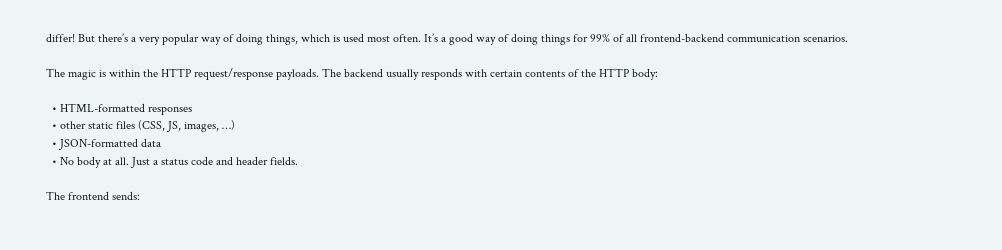differ! But there’s a very popular way of doing things, which is used most often. It’s a good way of doing things for 99% of all frontend-backend communication scenarios.

The magic is within the HTTP request/response payloads. The backend usually responds with certain contents of the HTTP body:

  • HTML-formatted responses
  • other static files (CSS, JS, images, …)
  • JSON-formatted data
  • No body at all. Just a status code and header fields.

The frontend sends: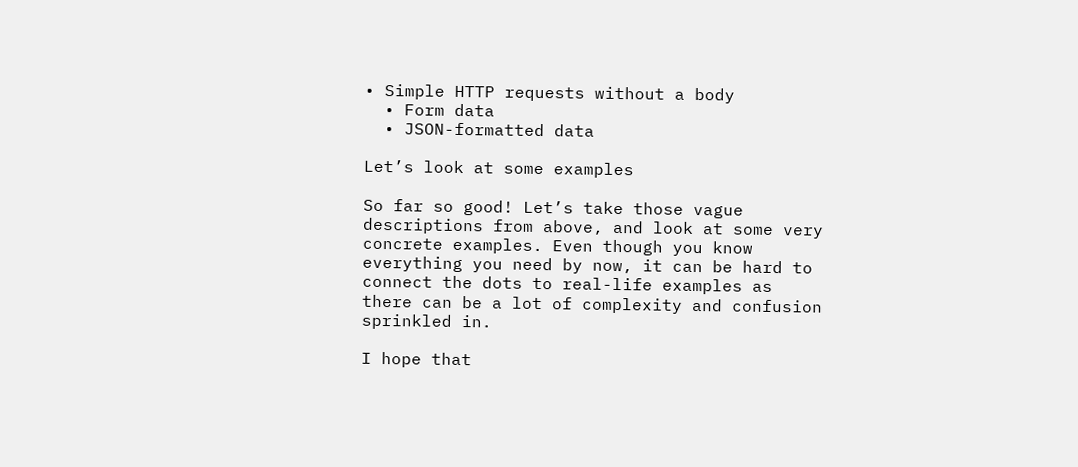• Simple HTTP requests without a body
  • Form data
  • JSON-formatted data

Let’s look at some examples

So far so good! Let’s take those vague descriptions from above, and look at some very concrete examples. Even though you know everything you need by now, it can be hard to connect the dots to real-life examples as there can be a lot of complexity and confusion sprinkled in.

I hope that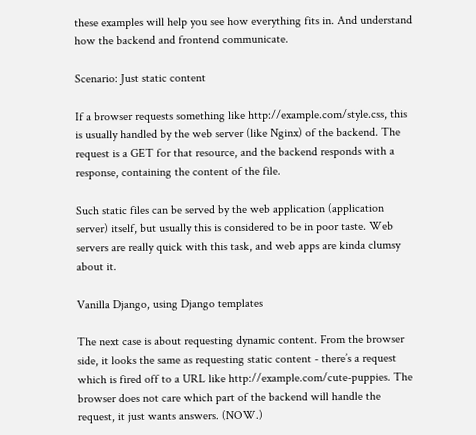these examples will help you see how everything fits in. And understand how the backend and frontend communicate.

Scenario: Just static content

If a browser requests something like http://example.com/style.css, this is usually handled by the web server (like Nginx) of the backend. The request is a GET for that resource, and the backend responds with a response, containing the content of the file.

Such static files can be served by the web application (application server) itself, but usually this is considered to be in poor taste. Web servers are really quick with this task, and web apps are kinda clumsy about it.

Vanilla Django, using Django templates

The next case is about requesting dynamic content. From the browser side, it looks the same as requesting static content - there’s a request which is fired off to a URL like http://example.com/cute-puppies. The browser does not care which part of the backend will handle the request, it just wants answers. (NOW.)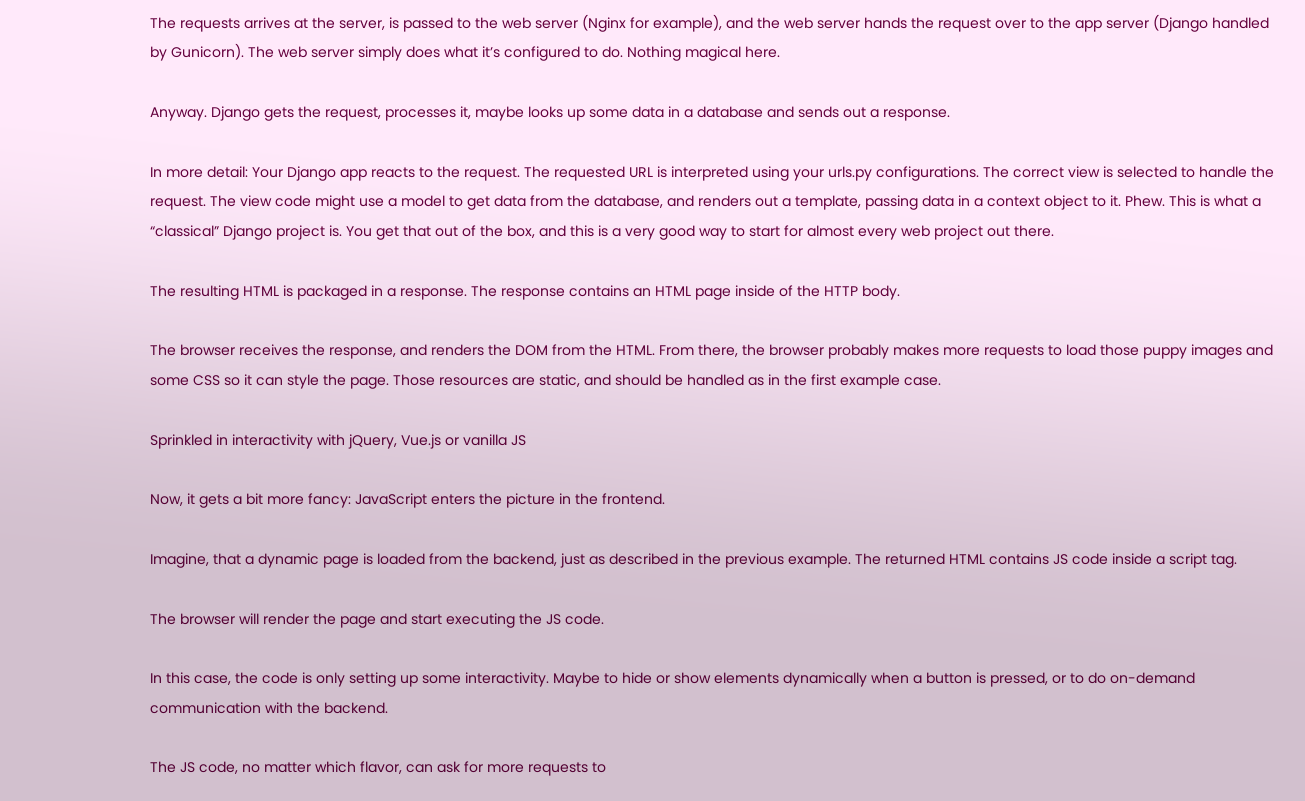The requests arrives at the server, is passed to the web server (Nginx for example), and the web server hands the request over to the app server (Django handled by Gunicorn). The web server simply does what it’s configured to do. Nothing magical here.

Anyway. Django gets the request, processes it, maybe looks up some data in a database and sends out a response.

In more detail: Your Django app reacts to the request. The requested URL is interpreted using your urls.py configurations. The correct view is selected to handle the request. The view code might use a model to get data from the database, and renders out a template, passing data in a context object to it. Phew. This is what a “classical” Django project is. You get that out of the box, and this is a very good way to start for almost every web project out there.

The resulting HTML is packaged in a response. The response contains an HTML page inside of the HTTP body.

The browser receives the response, and renders the DOM from the HTML. From there, the browser probably makes more requests to load those puppy images and some CSS so it can style the page. Those resources are static, and should be handled as in the first example case.

Sprinkled in interactivity with jQuery, Vue.js or vanilla JS

Now, it gets a bit more fancy: JavaScript enters the picture in the frontend.

Imagine, that a dynamic page is loaded from the backend, just as described in the previous example. The returned HTML contains JS code inside a script tag.

The browser will render the page and start executing the JS code.

In this case, the code is only setting up some interactivity. Maybe to hide or show elements dynamically when a button is pressed, or to do on-demand communication with the backend.

The JS code, no matter which flavor, can ask for more requests to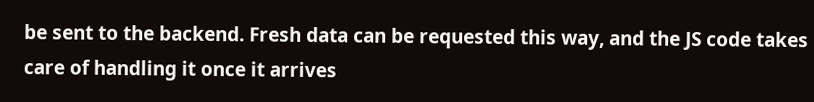be sent to the backend. Fresh data can be requested this way, and the JS code takes care of handling it once it arrives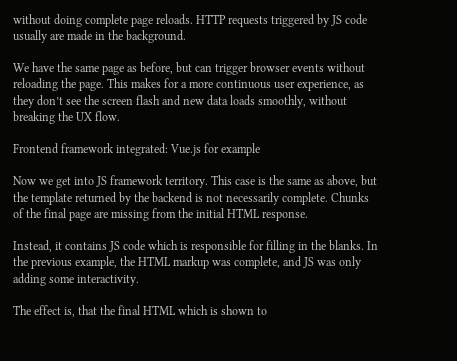without doing complete page reloads. HTTP requests triggered by JS code usually are made in the background.

We have the same page as before, but can trigger browser events without reloading the page. This makes for a more continuous user experience, as they don’t see the screen flash and new data loads smoothly, without breaking the UX flow.

Frontend framework integrated: Vue.js for example

Now we get into JS framework territory. This case is the same as above, but the template returned by the backend is not necessarily complete. Chunks of the final page are missing from the initial HTML response.

Instead, it contains JS code which is responsible for filling in the blanks. In the previous example, the HTML markup was complete, and JS was only adding some interactivity.

The effect is, that the final HTML which is shown to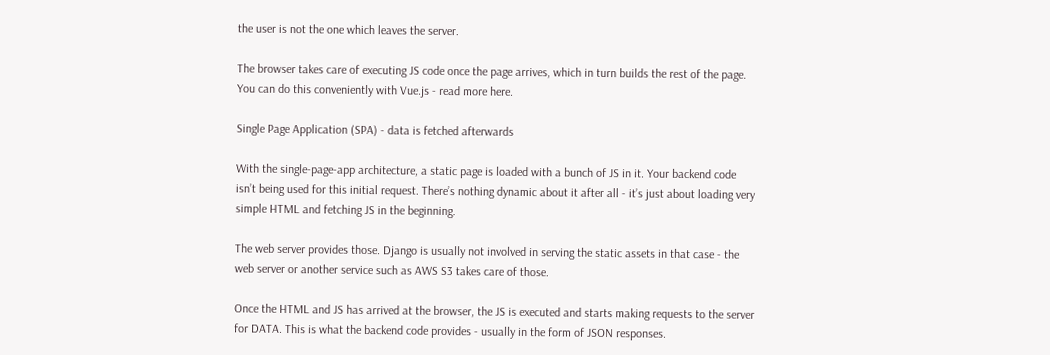the user is not the one which leaves the server.

The browser takes care of executing JS code once the page arrives, which in turn builds the rest of the page. You can do this conveniently with Vue.js - read more here.

Single Page Application (SPA) - data is fetched afterwards

With the single-page-app architecture, a static page is loaded with a bunch of JS in it. Your backend code isn’t being used for this initial request. There’s nothing dynamic about it after all - it’s just about loading very simple HTML and fetching JS in the beginning.

The web server provides those. Django is usually not involved in serving the static assets in that case - the web server or another service such as AWS S3 takes care of those.

Once the HTML and JS has arrived at the browser, the JS is executed and starts making requests to the server for DATA. This is what the backend code provides - usually in the form of JSON responses.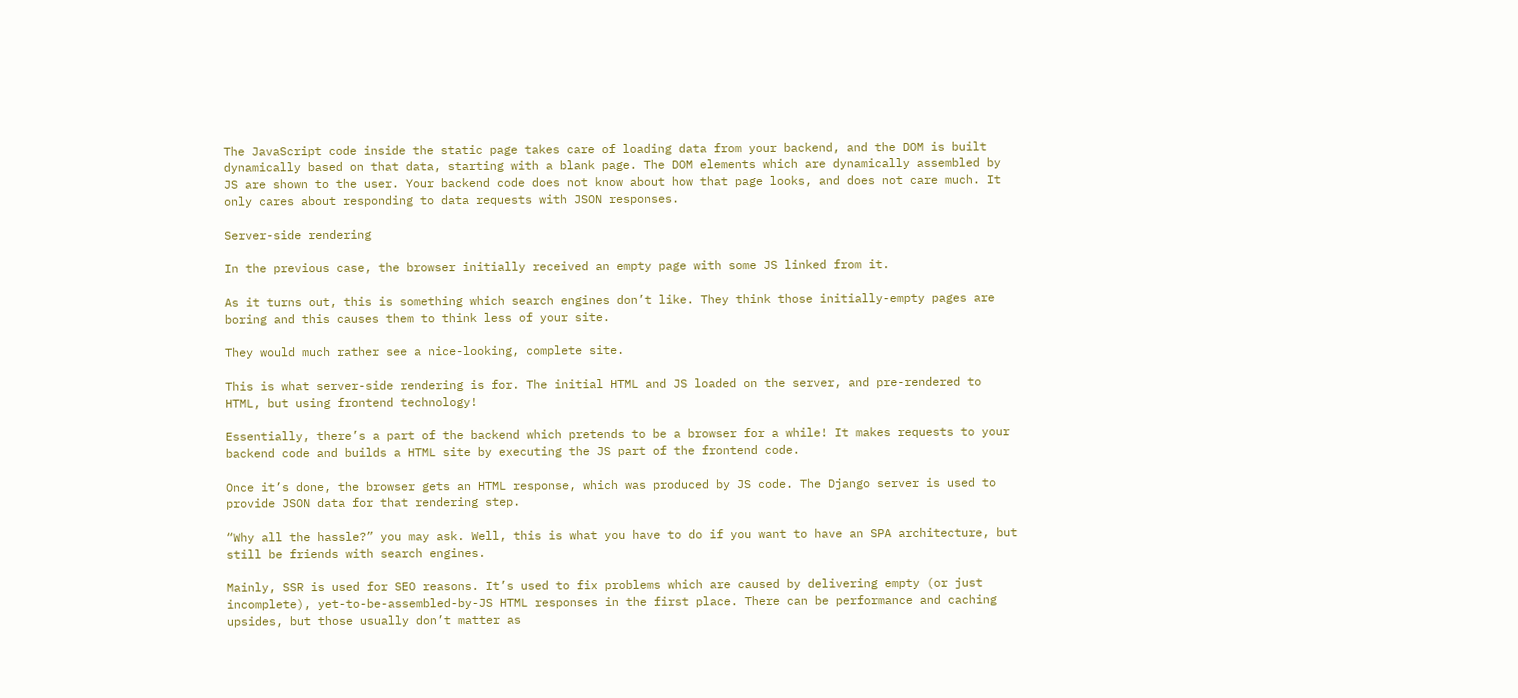The JavaScript code inside the static page takes care of loading data from your backend, and the DOM is built dynamically based on that data, starting with a blank page. The DOM elements which are dynamically assembled by JS are shown to the user. Your backend code does not know about how that page looks, and does not care much. It only cares about responding to data requests with JSON responses.

Server-side rendering

In the previous case, the browser initially received an empty page with some JS linked from it.

As it turns out, this is something which search engines don’t like. They think those initially-empty pages are boring and this causes them to think less of your site.

They would much rather see a nice-looking, complete site.

This is what server-side rendering is for. The initial HTML and JS loaded on the server, and pre-rendered to HTML, but using frontend technology!

Essentially, there’s a part of the backend which pretends to be a browser for a while! It makes requests to your backend code and builds a HTML site by executing the JS part of the frontend code.

Once it’s done, the browser gets an HTML response, which was produced by JS code. The Django server is used to provide JSON data for that rendering step.

“Why all the hassle?” you may ask. Well, this is what you have to do if you want to have an SPA architecture, but still be friends with search engines.

Mainly, SSR is used for SEO reasons. It’s used to fix problems which are caused by delivering empty (or just incomplete), yet-to-be-assembled-by-JS HTML responses in the first place. There can be performance and caching upsides, but those usually don’t matter as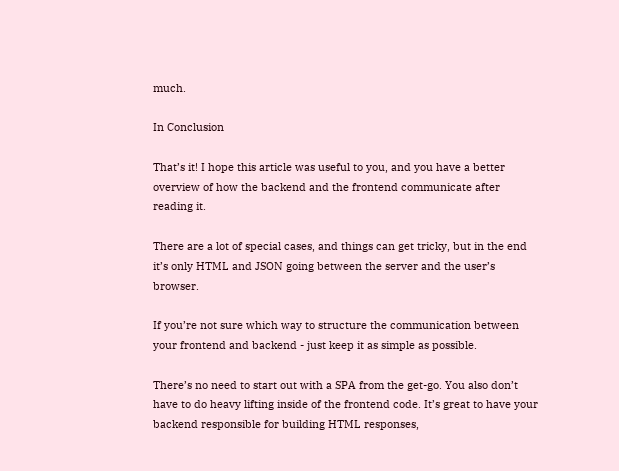much.

In Conclusion

That’s it! I hope this article was useful to you, and you have a better overview of how the backend and the frontend communicate after reading it.

There are a lot of special cases, and things can get tricky, but in the end it’s only HTML and JSON going between the server and the user’s browser.

If you’re not sure which way to structure the communication between your frontend and backend - just keep it as simple as possible.

There’s no need to start out with a SPA from the get-go. You also don’t have to do heavy lifting inside of the frontend code. It’s great to have your backend responsible for building HTML responses,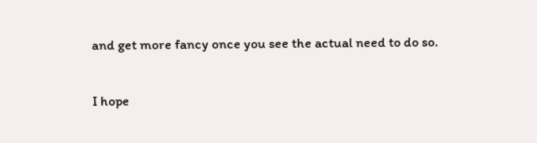and get more fancy once you see the actual need to do so.

I hope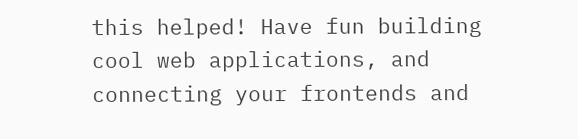this helped! Have fun building cool web applications, and connecting your frontends and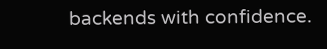backends with confidence.